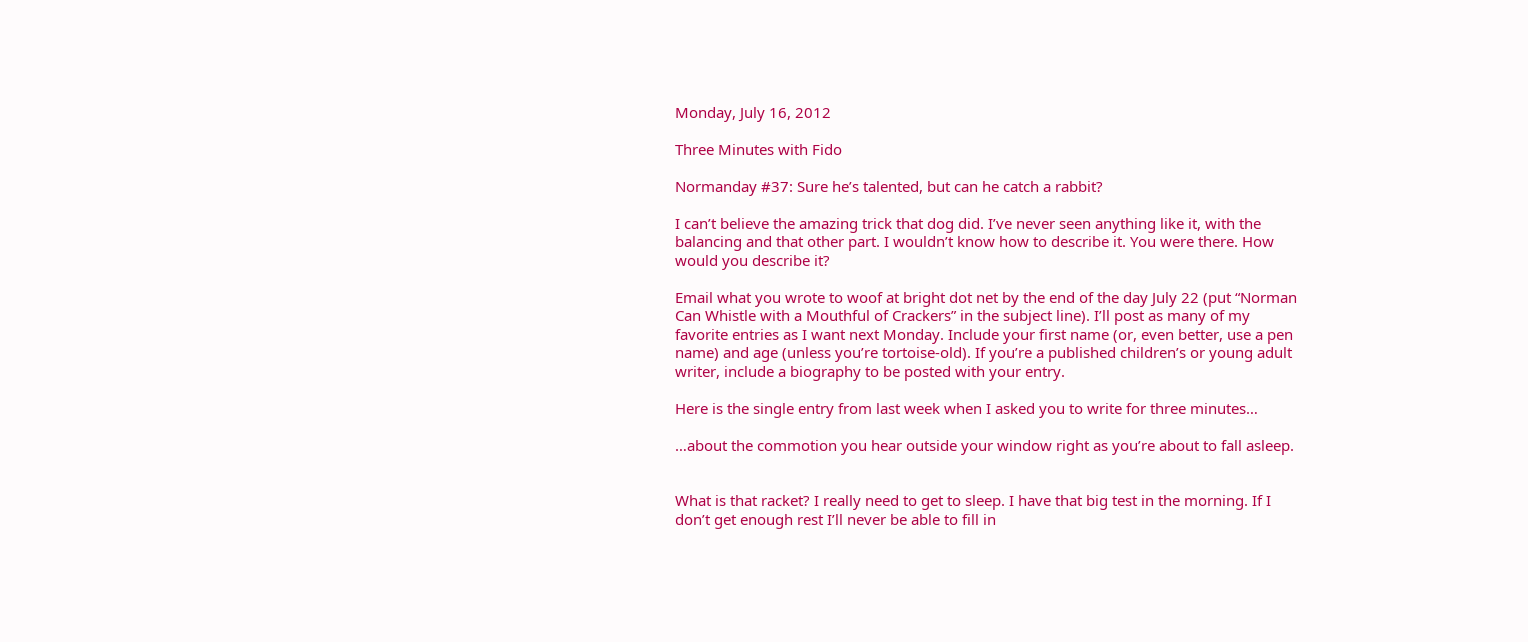Monday, July 16, 2012

Three Minutes with Fido

Normanday #37: Sure he’s talented, but can he catch a rabbit?

I can’t believe the amazing trick that dog did. I’ve never seen anything like it, with the balancing and that other part. I wouldn’t know how to describe it. You were there. How would you describe it?

Email what you wrote to woof at bright dot net by the end of the day July 22 (put “Norman Can Whistle with a Mouthful of Crackers” in the subject line). I’ll post as many of my favorite entries as I want next Monday. Include your first name (or, even better, use a pen name) and age (unless you’re tortoise-old). If you’re a published children’s or young adult writer, include a biography to be posted with your entry.

Here is the single entry from last week when I asked you to write for three minutes…

…about the commotion you hear outside your window right as you’re about to fall asleep.


What is that racket? I really need to get to sleep. I have that big test in the morning. If I don’t get enough rest I’ll never be able to fill in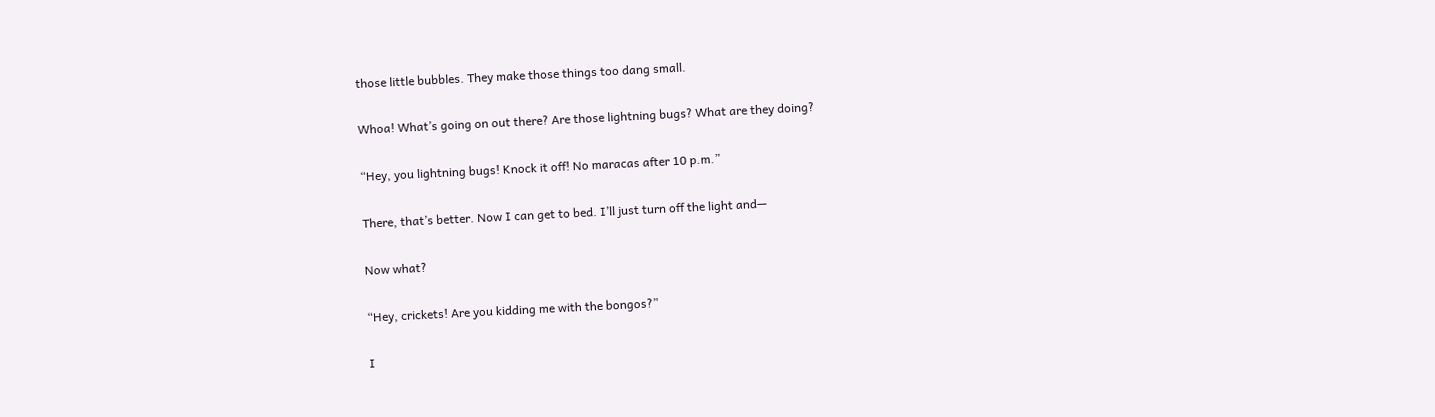those little bubbles. They make those things too dang small.

Whoa! What’s going on out there? Are those lightning bugs? What are they doing?

“Hey, you lightning bugs! Knock it off! No maracas after 10 p.m.”

There, that’s better. Now I can get to bed. I’ll just turn off the light and—

Now what?

“Hey, crickets! Are you kidding me with the bongos?”

I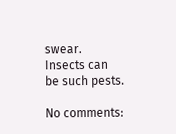swear. Insects can be such pests.

No comments: